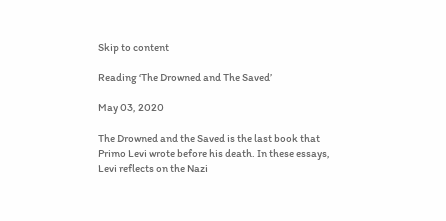Skip to content

Reading ‘The Drowned and The Saved’

May 03, 2020

The Drowned and the Saved is the last book that Primo Levi wrote before his death. In these essays, Levi reflects on the Nazi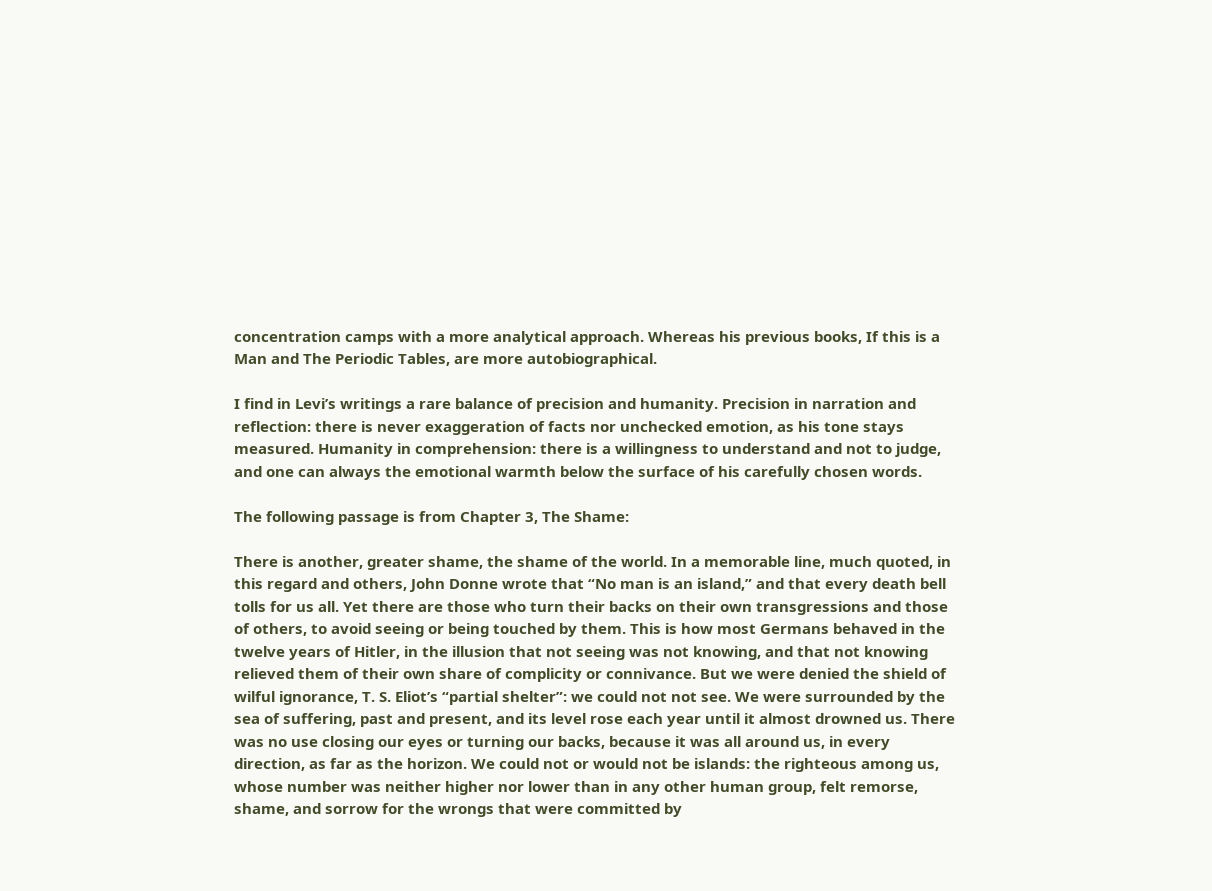concentration camps with a more analytical approach. Whereas his previous books, If this is a Man and The Periodic Tables, are more autobiographical.

I find in Levi’s writings a rare balance of precision and humanity. Precision in narration and reflection: there is never exaggeration of facts nor unchecked emotion, as his tone stays measured. Humanity in comprehension: there is a willingness to understand and not to judge, and one can always the emotional warmth below the surface of his carefully chosen words.

The following passage is from Chapter 3, The Shame:

There is another, greater shame, the shame of the world. In a memorable line, much quoted, in this regard and others, John Donne wrote that “No man is an island,” and that every death bell tolls for us all. Yet there are those who turn their backs on their own transgressions and those of others, to avoid seeing or being touched by them. This is how most Germans behaved in the twelve years of Hitler, in the illusion that not seeing was not knowing, and that not knowing relieved them of their own share of complicity or connivance. But we were denied the shield of wilful ignorance, T. S. Eliot’s “partial shelter”: we could not not see. We were surrounded by the sea of suffering, past and present, and its level rose each year until it almost drowned us. There was no use closing our eyes or turning our backs, because it was all around us, in every direction, as far as the horizon. We could not or would not be islands: the righteous among us, whose number was neither higher nor lower than in any other human group, felt remorse, shame, and sorrow for the wrongs that were committed by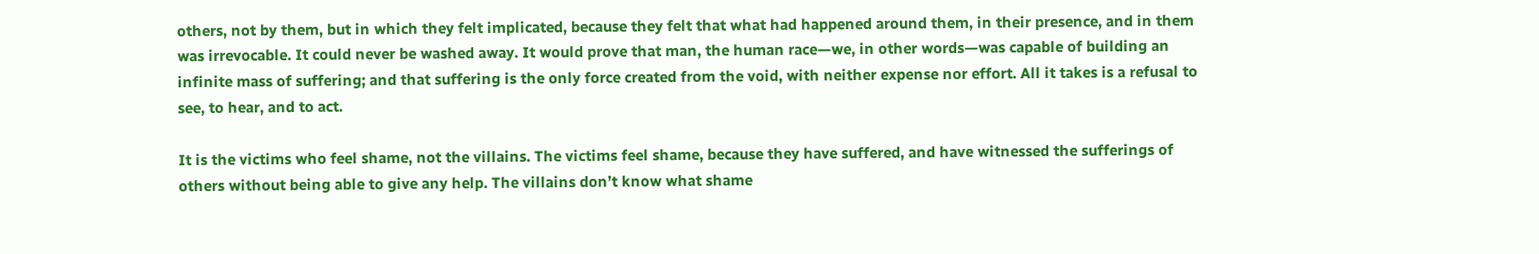others, not by them, but in which they felt implicated, because they felt that what had happened around them, in their presence, and in them was irrevocable. It could never be washed away. It would prove that man, the human race—we, in other words—was capable of building an infinite mass of suffering; and that suffering is the only force created from the void, with neither expense nor effort. All it takes is a refusal to see, to hear, and to act.

It is the victims who feel shame, not the villains. The victims feel shame, because they have suffered, and have witnessed the sufferings of others without being able to give any help. The villains don’t know what shame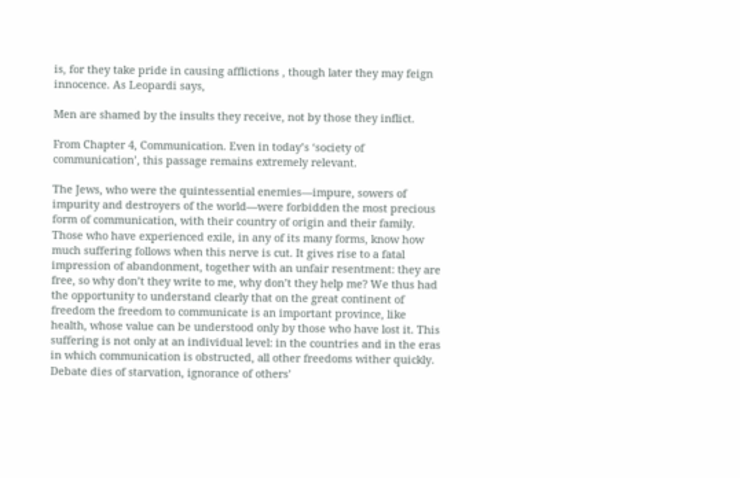is, for they take pride in causing afflictions , though later they may feign innocence. As Leopardi says,

Men are shamed by the insults they receive, not by those they inflict.

From Chapter 4, Communication. Even in today’s ‘society of communication’, this passage remains extremely relevant.

The Jews, who were the quintessential enemies—impure, sowers of impurity and destroyers of the world—were forbidden the most precious form of communication, with their country of origin and their family. Those who have experienced exile, in any of its many forms, know how much suffering follows when this nerve is cut. It gives rise to a fatal impression of abandonment, together with an unfair resentment: they are free, so why don’t they write to me, why don’t they help me? We thus had the opportunity to understand clearly that on the great continent of freedom the freedom to communicate is an important province, like health, whose value can be understood only by those who have lost it. This suffering is not only at an individual level: in the countries and in the eras in which communication is obstructed, all other freedoms wither quickly. Debate dies of starvation, ignorance of others’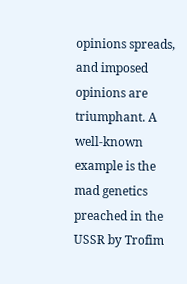opinions spreads, and imposed opinions are triumphant. A well-known example is the mad genetics preached in the USSR by Trofim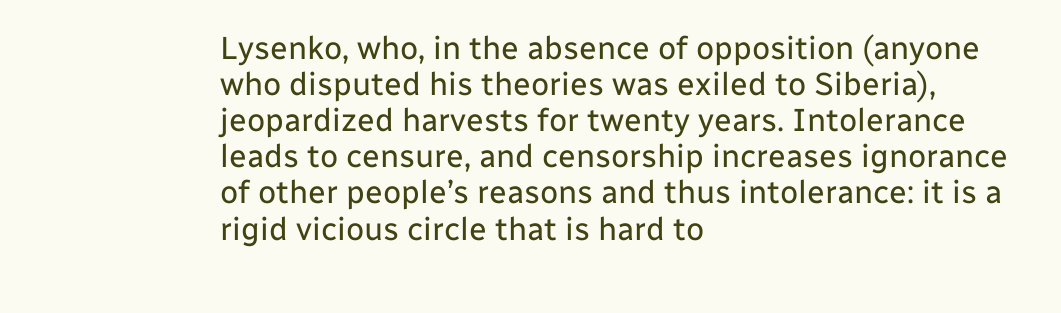Lysenko, who, in the absence of opposition (anyone who disputed his theories was exiled to Siberia), jeopardized harvests for twenty years. Intolerance leads to censure, and censorship increases ignorance of other people’s reasons and thus intolerance: it is a rigid vicious circle that is hard to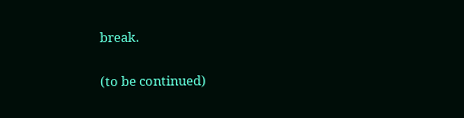break.

(to be continued)